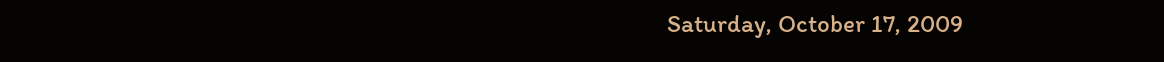Saturday, October 17, 2009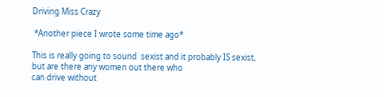Driving Miss Crazy

 *Another piece I wrote some time ago*

This is really going to sound  sexist and it probably IS sexist, but are there any women out there who
can drive without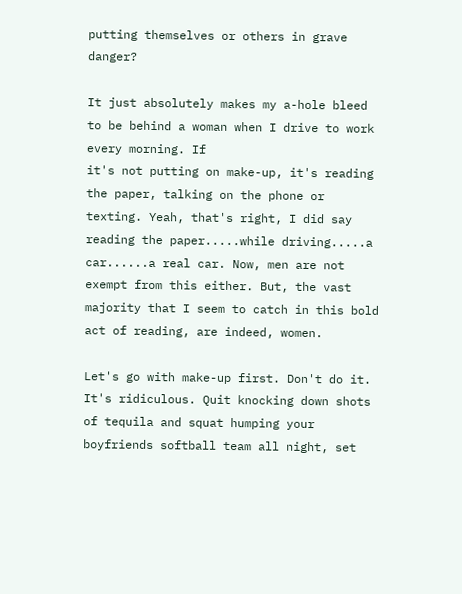putting themselves or others in grave danger?

It just absolutely makes my a-hole bleed to be behind a woman when I drive to work every morning. If
it's not putting on make-up, it's reading the paper, talking on the phone or texting. Yeah, that's right, I did say reading the paper.....while driving.....a car......a real car. Now, men are not exempt from this either. But, the vast majority that I seem to catch in this bold act of reading, are indeed, women.

Let's go with make-up first. Don't do it. It's ridiculous. Quit knocking down shots of tequila and squat humping your boyfriends softball team all night, set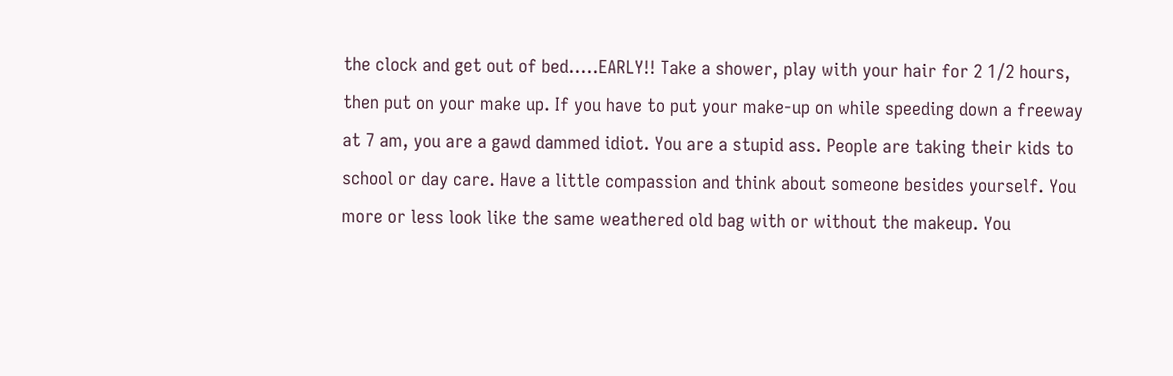the clock and get out of bed.....EARLY!! Take a shower, play with your hair for 2 1/2 hours, then put on your make up. If you have to put your make-up on while speeding down a freeway at 7 am, you are a gawd dammed idiot. You are a stupid ass. People are taking their kids to school or day care. Have a little compassion and think about someone besides yourself. You more or less look like the same weathered old bag with or without the makeup. You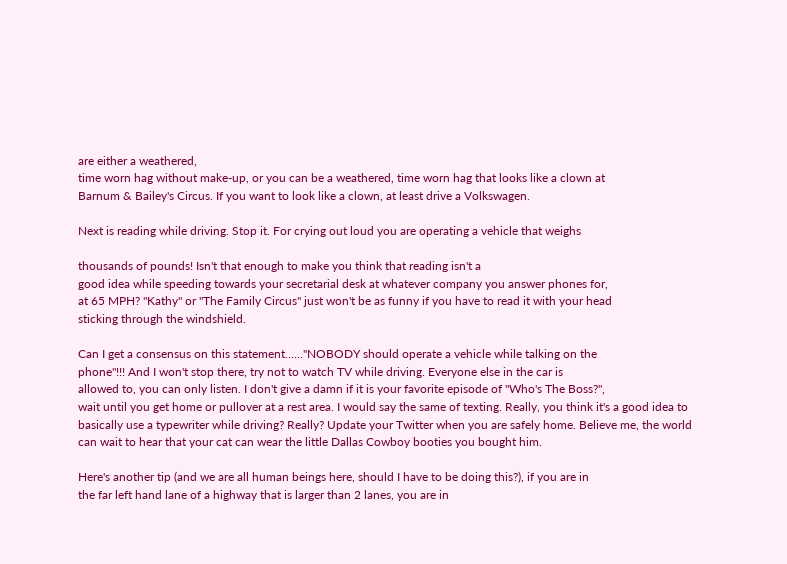are either a weathered,
time worn hag without make-up, or you can be a weathered, time worn hag that looks like a clown at
Barnum & Bailey's Circus. If you want to look like a clown, at least drive a Volkswagen.

Next is reading while driving. Stop it. For crying out loud you are operating a vehicle that weighs

thousands of pounds! Isn't that enough to make you think that reading isn't a
good idea while speeding towards your secretarial desk at whatever company you answer phones for,
at 65 MPH? "Kathy" or "The Family Circus" just won't be as funny if you have to read it with your head
sticking through the windshield.

Can I get a consensus on this statement......"NOBODY should operate a vehicle while talking on the
phone"!!! And I won't stop there, try not to watch TV while driving. Everyone else in the car is
allowed to, you can only listen. I don't give a damn if it is your favorite episode of "Who's The Boss?",
wait until you get home or pullover at a rest area. I would say the same of texting. Really, you think it's a good idea to basically use a typewriter while driving? Really? Update your Twitter when you are safely home. Believe me, the world can wait to hear that your cat can wear the little Dallas Cowboy booties you bought him.

Here's another tip (and we are all human beings here, should I have to be doing this?), if you are in
the far left hand lane of a highway that is larger than 2 lanes, you are in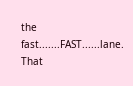the fast.......FAST......lane. That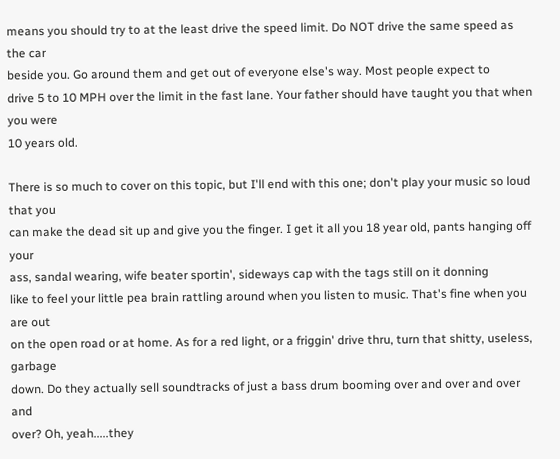means you should try to at the least drive the speed limit. Do NOT drive the same speed as the car
beside you. Go around them and get out of everyone else's way. Most people expect to
drive 5 to 10 MPH over the limit in the fast lane. Your father should have taught you that when you were
10 years old.

There is so much to cover on this topic, but I'll end with this one; don't play your music so loud that you
can make the dead sit up and give you the finger. I get it all you 18 year old, pants hanging off your
ass, sandal wearing, wife beater sportin', sideways cap with the tags still on it donning
like to feel your little pea brain rattling around when you listen to music. That's fine when you are out
on the open road or at home. As for a red light, or a friggin' drive thru, turn that shitty, useless, garbage
down. Do they actually sell soundtracks of just a bass drum booming over and over and over and
over? Oh, yeah.....they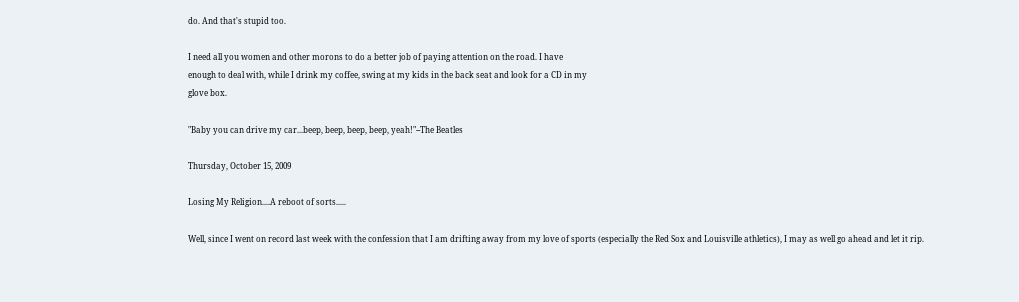do. And that's stupid too.

I need all you women and other morons to do a better job of paying attention on the road. I have
enough to deal with, while I drink my coffee, swing at my kids in the back seat and look for a CD in my
glove box.

"Baby you can drive my car...beep, beep, beep, beep, yeah!"--The Beatles

Thursday, October 15, 2009

Losing My Religion....A reboot of sorts.....

Well, since I went on record last week with the confession that I am drifting away from my love of sports (especially the Red Sox and Louisville athletics), I may as well go ahead and let it rip.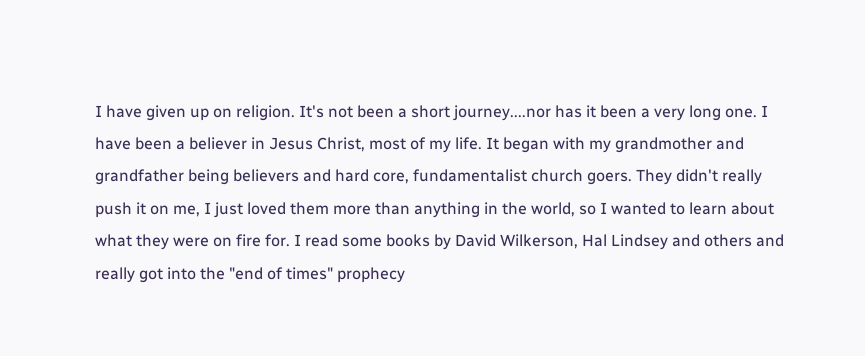I have given up on religion. It's not been a short journey....nor has it been a very long one. I have been a believer in Jesus Christ, most of my life. It began with my grandmother and grandfather being believers and hard core, fundamentalist church goers. They didn't really push it on me, I just loved them more than anything in the world, so I wanted to learn about what they were on fire for. I read some books by David Wilkerson, Hal Lindsey and others and really got into the "end of times" prophecy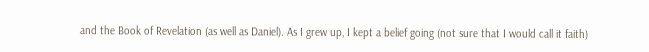and the Book of Revelation (as well as Daniel). As I grew up, I kept a belief going (not sure that I would call it faith)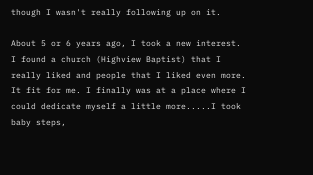though I wasn't really following up on it.

About 5 or 6 years ago, I took a new interest. I found a church (Highview Baptist) that I really liked and people that I liked even more. It fit for me. I finally was at a place where I could dedicate myself a little more.....I took baby steps,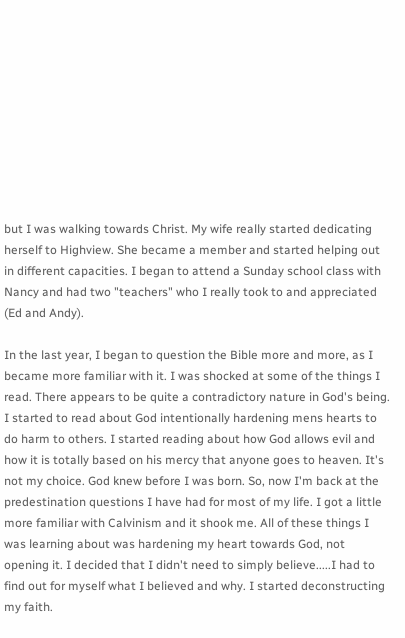but I was walking towards Christ. My wife really started dedicating herself to Highview. She became a member and started helping out in different capacities. I began to attend a Sunday school class with Nancy and had two "teachers" who I really took to and appreciated (Ed and Andy).

In the last year, I began to question the Bible more and more, as I became more familiar with it. I was shocked at some of the things I read. There appears to be quite a contradictory nature in God's being. I started to read about God intentionally hardening mens hearts to do harm to others. I started reading about how God allows evil and how it is totally based on his mercy that anyone goes to heaven. It's not my choice. God knew before I was born. So, now I'm back at the predestination questions I have had for most of my life. I got a little more familiar with Calvinism and it shook me. All of these things I was learning about was hardening my heart towards God, not opening it. I decided that I didn't need to simply believe.....I had to find out for myself what I believed and why. I started deconstructing my faith.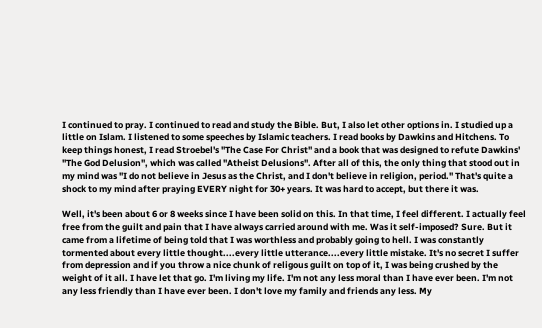I continued to pray. I continued to read and study the Bible. But, I also let other options in. I studied up a little on Islam. I listened to some speeches by Islamic teachers. I read books by Dawkins and Hitchens. To keep things honest, I read Stroebel's "The Case For Christ" and a book that was designed to refute Dawkins' "The God Delusion", which was called "Atheist Delusions". After all of this, the only thing that stood out in my mind was "I do not believe in Jesus as the Christ, and I don't believe in religion, period." That's quite a shock to my mind after praying EVERY night for 30+ years. It was hard to accept, but there it was.

Well, it's been about 6 or 8 weeks since I have been solid on this. In that time, I feel different. I actually feel free from the guilt and pain that I have always carried around with me. Was it self-imposed? Sure. But it came from a lifetime of being told that I was worthless and probably going to hell. I was constantly tormented about every little thought....every little utterance....every little mistake. It's no secret I suffer from depression and if you throw a nice chunk of religous guilt on top of it, I was being crushed by the weight of it all. I have let that go. I'm living my life. I'm not any less moral than I have ever been. I'm not any less friendly than I have ever been. I don't love my family and friends any less. My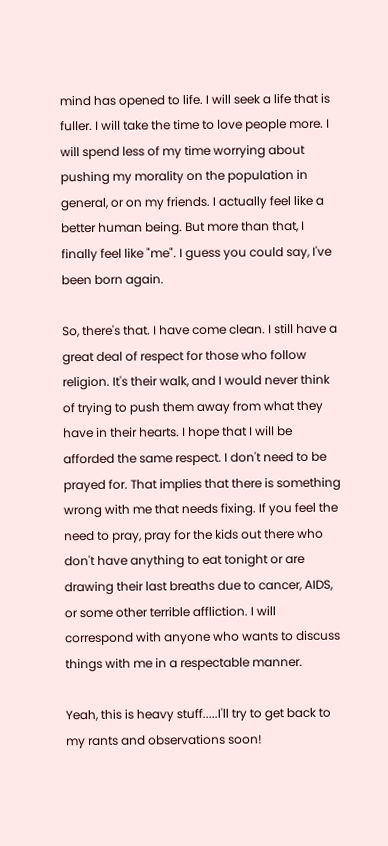mind has opened to life. I will seek a life that is fuller. I will take the time to love people more. I will spend less of my time worrying about pushing my morality on the population in general, or on my friends. I actually feel like a better human being. But more than that, I finally feel like "me". I guess you could say, I've been born again.

So, there's that. I have come clean. I still have a great deal of respect for those who follow religion. It's their walk, and I would never think of trying to push them away from what they have in their hearts. I hope that I will be afforded the same respect. I don't need to be prayed for. That implies that there is something wrong with me that needs fixing. If you feel the need to pray, pray for the kids out there who don't have anything to eat tonight or are drawing their last breaths due to cancer, AIDS, or some other terrible affliction. I will correspond with anyone who wants to discuss things with me in a respectable manner.

Yeah, this is heavy stuff.....I'll try to get back to my rants and observations soon!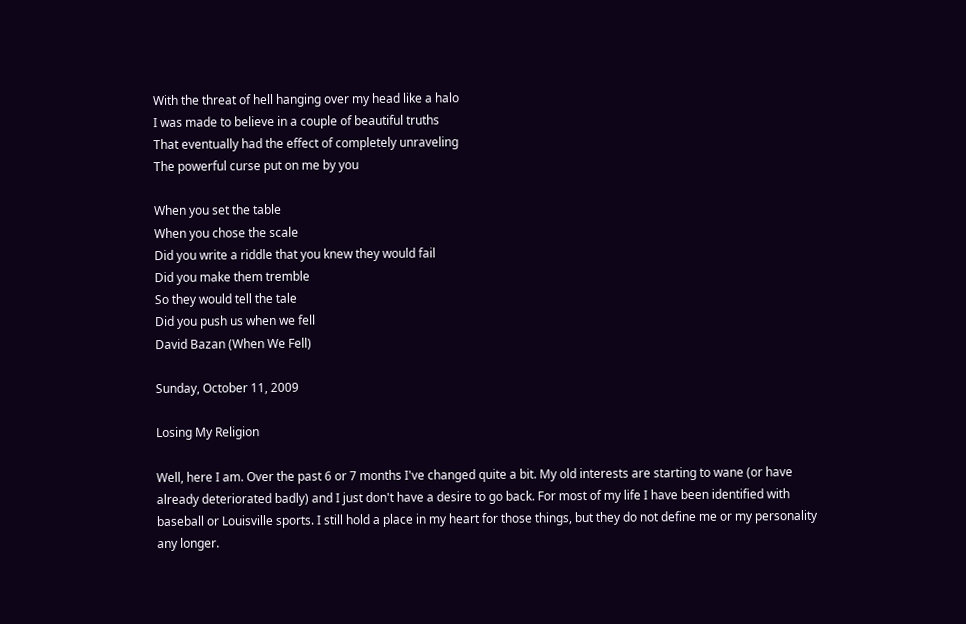With the threat of hell hanging over my head like a halo
I was made to believe in a couple of beautiful truths
That eventually had the effect of completely unraveling
The powerful curse put on me by you

When you set the table
When you chose the scale
Did you write a riddle that you knew they would fail
Did you make them tremble
So they would tell the tale
Did you push us when we fell
David Bazan (When We Fell)

Sunday, October 11, 2009

Losing My Religion

Well, here I am. Over the past 6 or 7 months I've changed quite a bit. My old interests are starting to wane (or have already deteriorated badly) and I just don't have a desire to go back. For most of my life I have been identified with baseball or Louisville sports. I still hold a place in my heart for those things, but they do not define me or my personality any longer.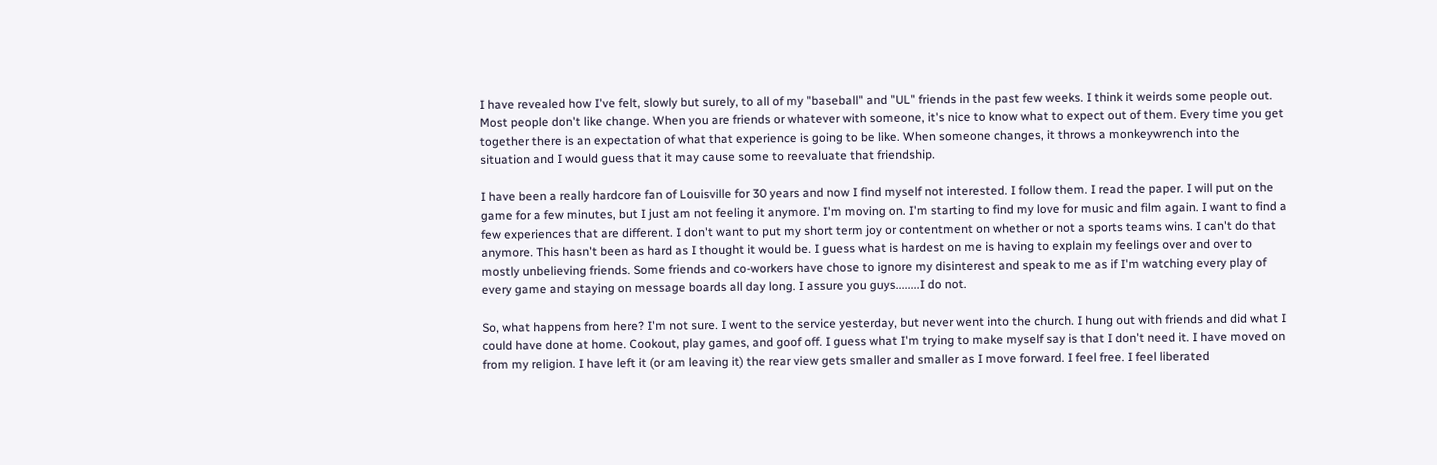I have revealed how I've felt, slowly but surely, to all of my "baseball" and "UL" friends in the past few weeks. I think it weirds some people out. Most people don't like change. When you are friends or whatever with someone, it's nice to know what to expect out of them. Every time you get together there is an expectation of what that experience is going to be like. When someone changes, it throws a monkeywrench into the situation and I would guess that it may cause some to reevaluate that friendship.

I have been a really hardcore fan of Louisville for 30 years and now I find myself not interested. I follow them. I read the paper. I will put on the game for a few minutes, but I just am not feeling it anymore. I'm moving on. I'm starting to find my love for music and film again. I want to find a few experiences that are different. I don't want to put my short term joy or contentment on whether or not a sports teams wins. I can't do that anymore. This hasn't been as hard as I thought it would be. I guess what is hardest on me is having to explain my feelings over and over to mostly unbelieving friends. Some friends and co-workers have chose to ignore my disinterest and speak to me as if I'm watching every play of every game and staying on message boards all day long. I assure you guys........I do not.

So, what happens from here? I'm not sure. I went to the service yesterday, but never went into the church. I hung out with friends and did what I could have done at home. Cookout, play games, and goof off. I guess what I'm trying to make myself say is that I don't need it. I have moved on from my religion. I have left it (or am leaving it) the rear view gets smaller and smaller as I move forward. I feel free. I feel liberated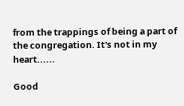from the trappings of being a part of the congregation. It's not in my heart......

Good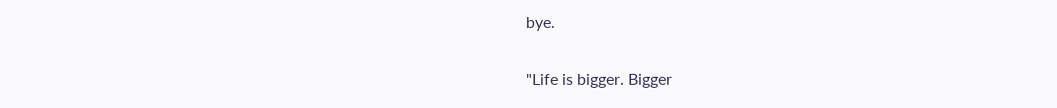bye.

"Life is bigger. Bigger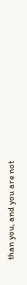than you, and you are not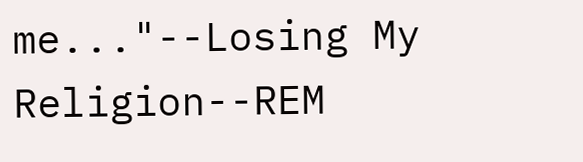me..."--Losing My Religion--REM